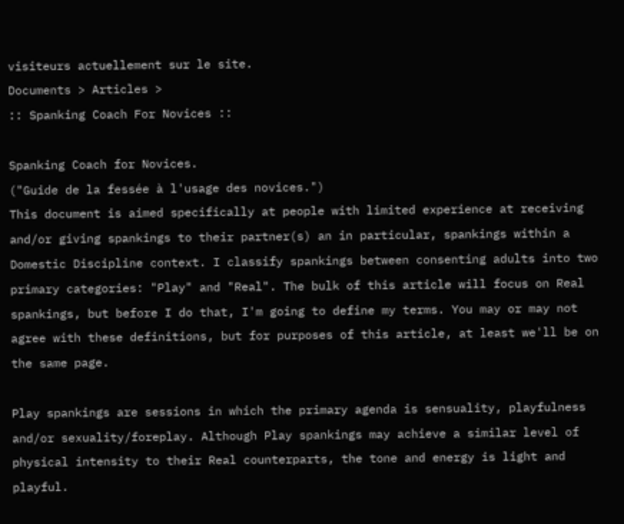visiteurs actuellement sur le site.
Documents > Articles >
:: Spanking Coach For Novices ::

Spanking Coach for Novices.
("Guide de la fessée à l'usage des novices.")
This document is aimed specifically at people with limited experience at receiving and/or giving spankings to their partner(s) an in particular, spankings within a Domestic Discipline context. I classify spankings between consenting adults into two primary categories: "Play" and "Real". The bulk of this article will focus on Real spankings, but before I do that, I'm going to define my terms. You may or may not agree with these definitions, but for purposes of this article, at least we'll be on the same page.

Play spankings are sessions in which the primary agenda is sensuality, playfulness and/or sexuality/foreplay. Although Play spankings may achieve a similar level of physical intensity to their Real counterparts, the tone and energy is light and playful.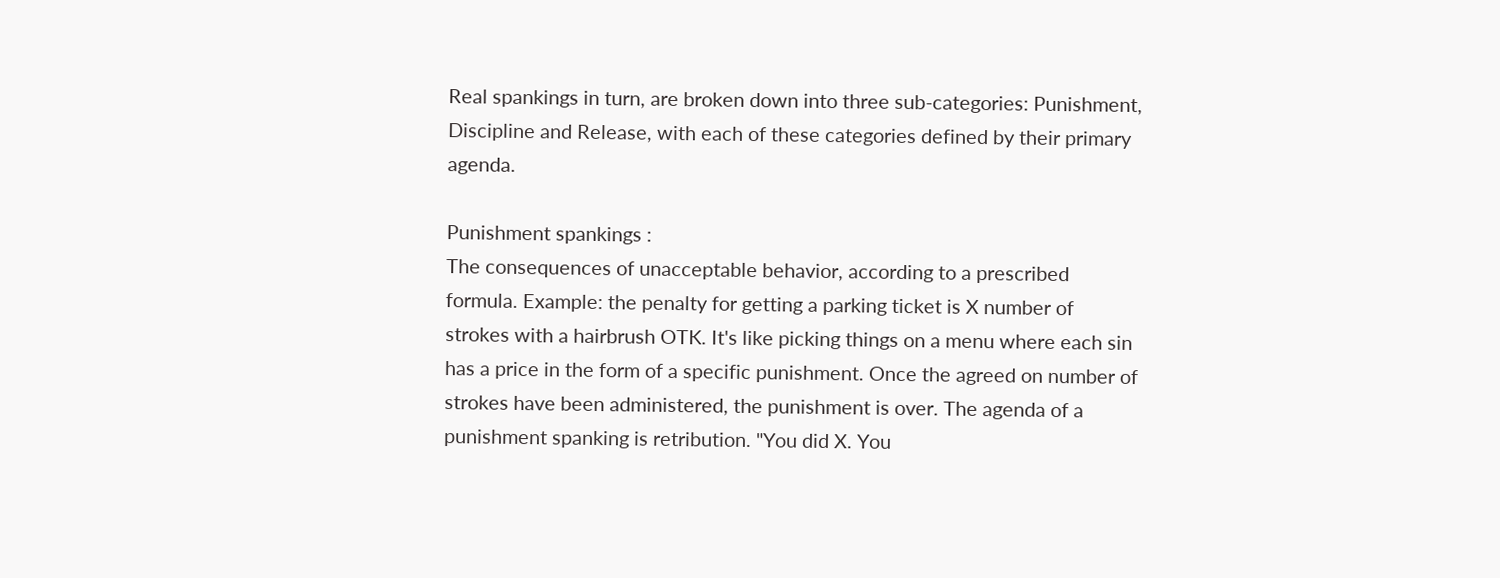Real spankings in turn, are broken down into three sub-categories: Punishment, Discipline and Release, with each of these categories defined by their primary agenda.

Punishment spankings :
The consequences of unacceptable behavior, according to a prescribed formula. Example: the penalty for getting a parking ticket is X number of strokes with a hairbrush OTK. It's like picking things on a menu where each sin has a price in the form of a specific punishment. Once the agreed on number of strokes have been administered, the punishment is over. The agenda of a punishment spanking is retribution. "You did X. You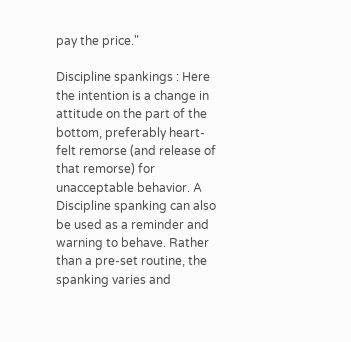pay the price."

Discipline spankings : Here the intention is a change in attitude on the part of the bottom, preferably heart-felt remorse (and release of that remorse) for unacceptable behavior. A Discipline spanking can also be used as a reminder and warning to behave. Rather than a pre-set routine, the spanking varies and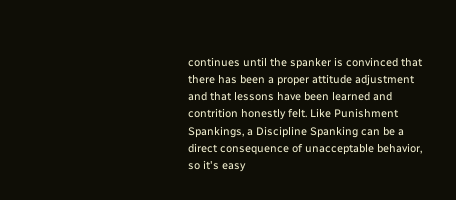continues until the spanker is convinced that there has been a proper attitude adjustment and that lessons have been learned and contrition honestly felt. Like Punishment Spankings, a Discipline Spanking can be a direct consequence of unacceptable behavior, so it's easy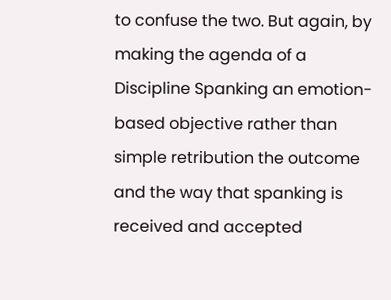to confuse the two. But again, by making the agenda of a Discipline Spanking an emotion-based objective rather than simple retribution the outcome and the way that spanking is received and accepted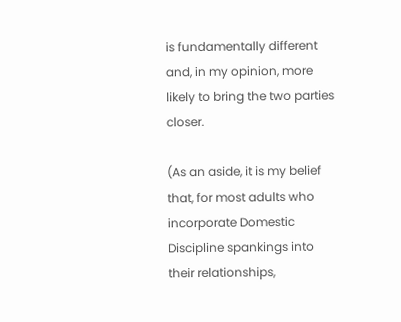is fundamentally different and, in my opinion, more likely to bring the two parties closer.

(As an aside, it is my belief that, for most adults who incorporate Domestic Discipline spankings into their relationships,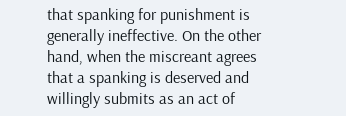that spanking for punishment is generally ineffective. On the other hand, when the miscreant agrees that a spanking is deserved and willingly submits as an act of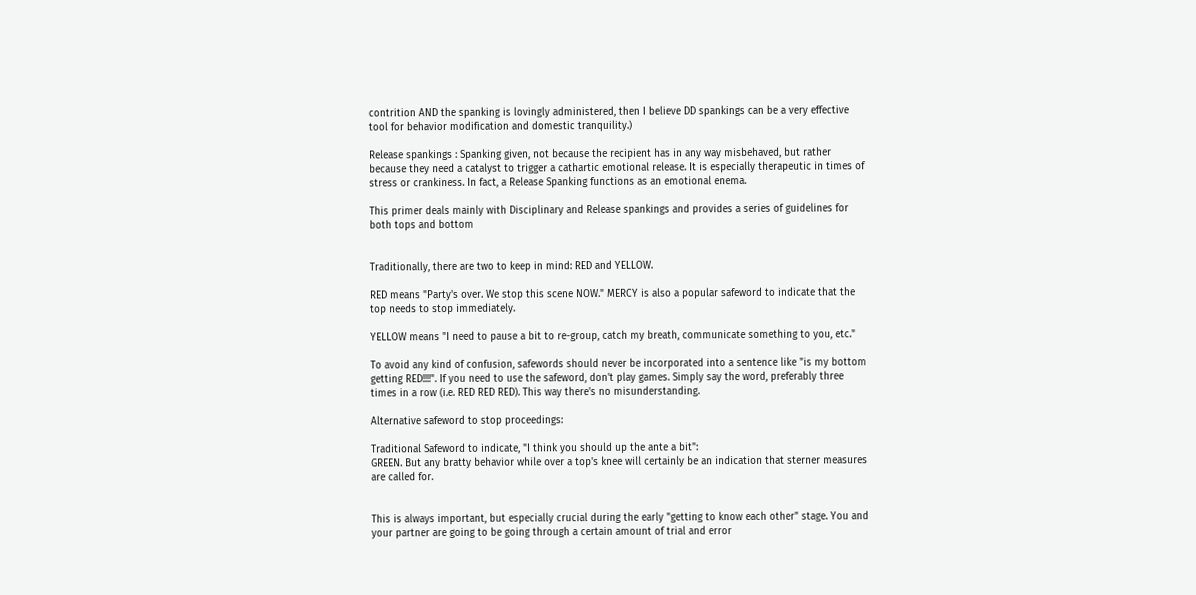contrition AND the spanking is lovingly administered, then I believe DD spankings can be a very effective tool for behavior modification and domestic tranquility.)

Release spankings : Spanking given, not because the recipient has in any way misbehaved, but rather because they need a catalyst to trigger a cathartic emotional release. It is especially therapeutic in times of stress or crankiness. In fact, a Release Spanking functions as an emotional enema.

This primer deals mainly with Disciplinary and Release spankings and provides a series of guidelines for both tops and bottom


Traditionally, there are two to keep in mind: RED and YELLOW.

RED means "Party's over. We stop this scene NOW." MERCY is also a popular safeword to indicate that the top needs to stop immediately.

YELLOW means "I need to pause a bit to re-group, catch my breath, communicate something to you, etc."

To avoid any kind of confusion, safewords should never be incorporated into a sentence like "is my bottom getting RED!!!!". If you need to use the safeword, don't play games. Simply say the word, preferably three times in a row (i.e. RED RED RED). This way there's no misunderstanding.

Alternative safeword to stop proceedings:

Traditional Safeword to indicate, "I think you should up the ante a bit":
GREEN. But any bratty behavior while over a top's knee will certainly be an indication that sterner measures are called for.


This is always important, but especially crucial during the early "getting to know each other" stage. You and your partner are going to be going through a certain amount of trial and error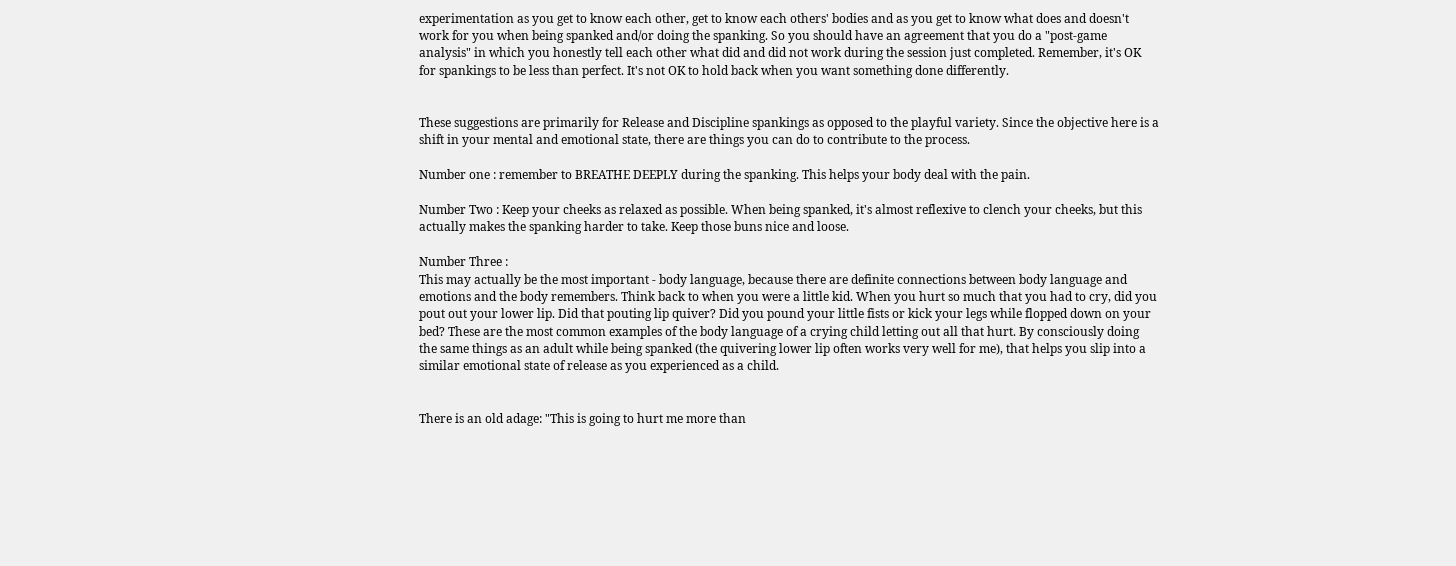experimentation as you get to know each other, get to know each others' bodies and as you get to know what does and doesn't work for you when being spanked and/or doing the spanking. So you should have an agreement that you do a "post-game analysis" in which you honestly tell each other what did and did not work during the session just completed. Remember, it's OK for spankings to be less than perfect. It's not OK to hold back when you want something done differently.


These suggestions are primarily for Release and Discipline spankings as opposed to the playful variety. Since the objective here is a shift in your mental and emotional state, there are things you can do to contribute to the process.

Number one : remember to BREATHE DEEPLY during the spanking. This helps your body deal with the pain.

Number Two : Keep your cheeks as relaxed as possible. When being spanked, it's almost reflexive to clench your cheeks, but this actually makes the spanking harder to take. Keep those buns nice and loose.

Number Three :
This may actually be the most important - body language, because there are definite connections between body language and emotions and the body remembers. Think back to when you were a little kid. When you hurt so much that you had to cry, did you pout out your lower lip. Did that pouting lip quiver? Did you pound your little fists or kick your legs while flopped down on your bed? These are the most common examples of the body language of a crying child letting out all that hurt. By consciously doing the same things as an adult while being spanked (the quivering lower lip often works very well for me), that helps you slip into a similar emotional state of release as you experienced as a child.


There is an old adage: "This is going to hurt me more than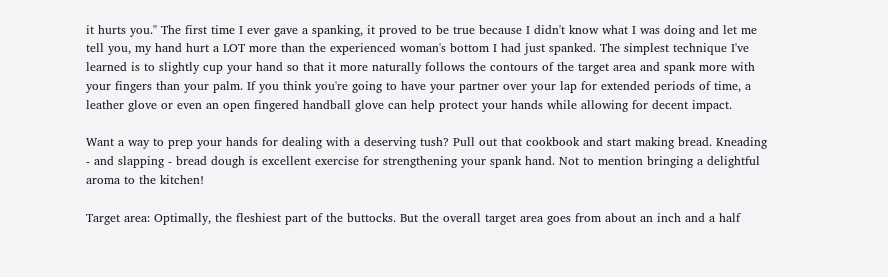it hurts you." The first time I ever gave a spanking, it proved to be true because I didn't know what I was doing and let me tell you, my hand hurt a LOT more than the experienced woman's bottom I had just spanked. The simplest technique I've learned is to slightly cup your hand so that it more naturally follows the contours of the target area and spank more with your fingers than your palm. If you think you're going to have your partner over your lap for extended periods of time, a leather glove or even an open fingered handball glove can help protect your hands while allowing for decent impact.

Want a way to prep your hands for dealing with a deserving tush? Pull out that cookbook and start making bread. Kneading - and slapping - bread dough is excellent exercise for strengthening your spank hand. Not to mention bringing a delightful aroma to the kitchen!

Target area: Optimally, the fleshiest part of the buttocks. But the overall target area goes from about an inch and a half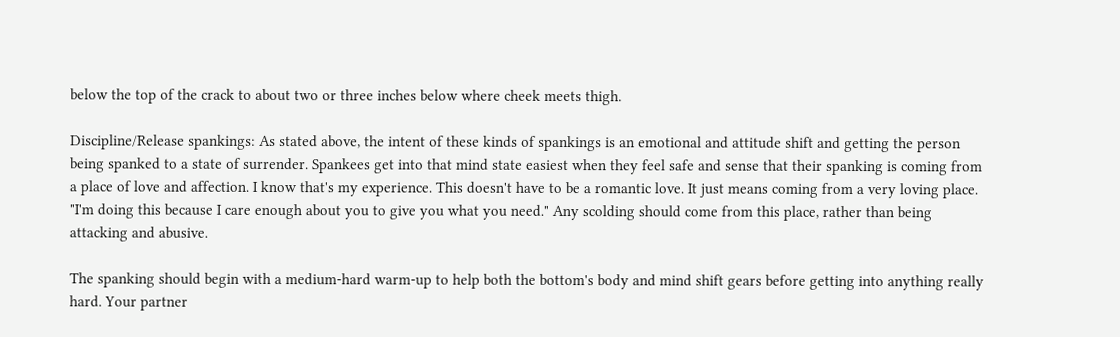below the top of the crack to about two or three inches below where cheek meets thigh.

Discipline/Release spankings: As stated above, the intent of these kinds of spankings is an emotional and attitude shift and getting the person being spanked to a state of surrender. Spankees get into that mind state easiest when they feel safe and sense that their spanking is coming from a place of love and affection. I know that's my experience. This doesn't have to be a romantic love. It just means coming from a very loving place. "I'm doing this because I care enough about you to give you what you need." Any scolding should come from this place, rather than being attacking and abusive.

The spanking should begin with a medium-hard warm-up to help both the bottom's body and mind shift gears before getting into anything really hard. Your partner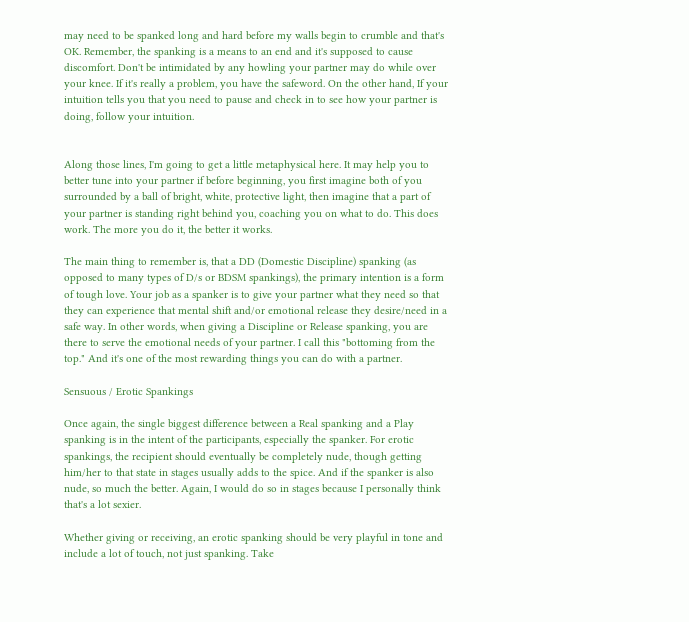may need to be spanked long and hard before my walls begin to crumble and that's OK. Remember, the spanking is a means to an end and it's supposed to cause discomfort. Don't be intimidated by any howling your partner may do while over your knee. If it's really a problem, you have the safeword. On the other hand, If your intuition tells you that you need to pause and check in to see how your partner is doing, follow your intuition.


Along those lines, I'm going to get a little metaphysical here. It may help you to better tune into your partner if before beginning, you first imagine both of you surrounded by a ball of bright, white, protective light, then imagine that a part of your partner is standing right behind you, coaching you on what to do. This does work. The more you do it, the better it works.

The main thing to remember is, that a DD (Domestic Discipline) spanking (as opposed to many types of D/s or BDSM spankings), the primary intention is a form of tough love. Your job as a spanker is to give your partner what they need so that they can experience that mental shift and/or emotional release they desire/need in a safe way. In other words, when giving a Discipline or Release spanking, you are there to serve the emotional needs of your partner. I call this "bottoming from the top." And it's one of the most rewarding things you can do with a partner.

Sensuous / Erotic Spankings

Once again, the single biggest difference between a Real spanking and a Play spanking is in the intent of the participants, especially the spanker. For erotic spankings, the recipient should eventually be completely nude, though getting him/her to that state in stages usually adds to the spice. And if the spanker is also nude, so much the better. Again, I would do so in stages because I personally think that's a lot sexier.

Whether giving or receiving, an erotic spanking should be very playful in tone and include a lot of touch, not just spanking. Take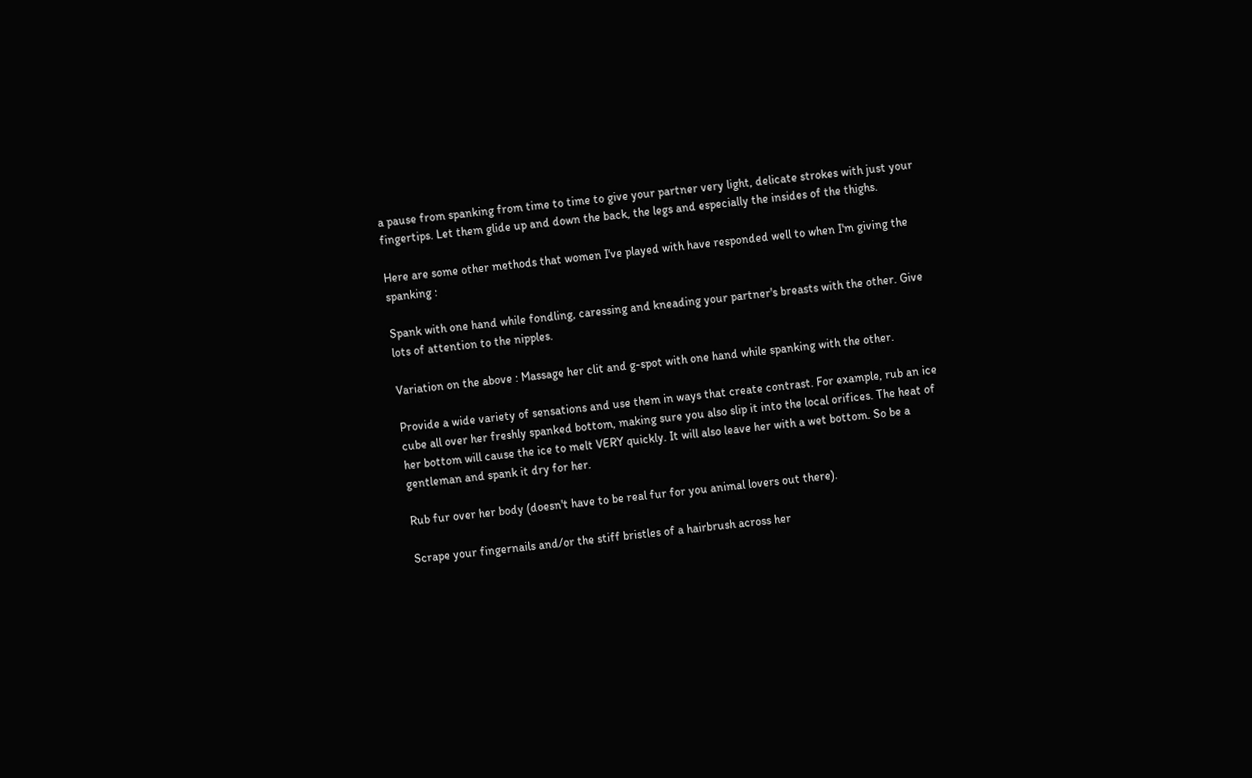a pause from spanking from time to time to give your partner very light, delicate strokes with just your fingertips. Let them glide up and down the back, the legs and especially the insides of the thighs.

Here are some other methods that women I've played with have responded well to when I'm giving the spanking :

Spank with one hand while fondling, caressing and kneading your partner's breasts with the other. Give lots of attention to the nipples.

Variation on the above : Massage her clit and g-spot with one hand while spanking with the other.

Provide a wide variety of sensations and use them in ways that create contrast. For example, rub an ice cube all over her freshly spanked bottom, making sure you also slip it into the local orifices. The heat of her bottom will cause the ice to melt VERY quickly. It will also leave her with a wet bottom. So be a gentleman and spank it dry for her.

Rub fur over her body (doesn't have to be real fur for you animal lovers out there).

Scrape your fingernails and/or the stiff bristles of a hairbrush across her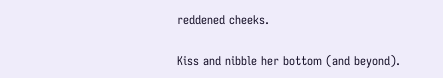reddened cheeks.

Kiss and nibble her bottom (and beyond).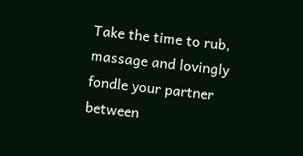Take the time to rub, massage and lovingly fondle your partner between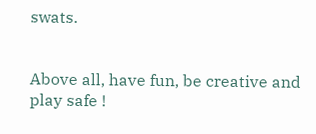swats.


Above all, have fun, be creative and play safe !